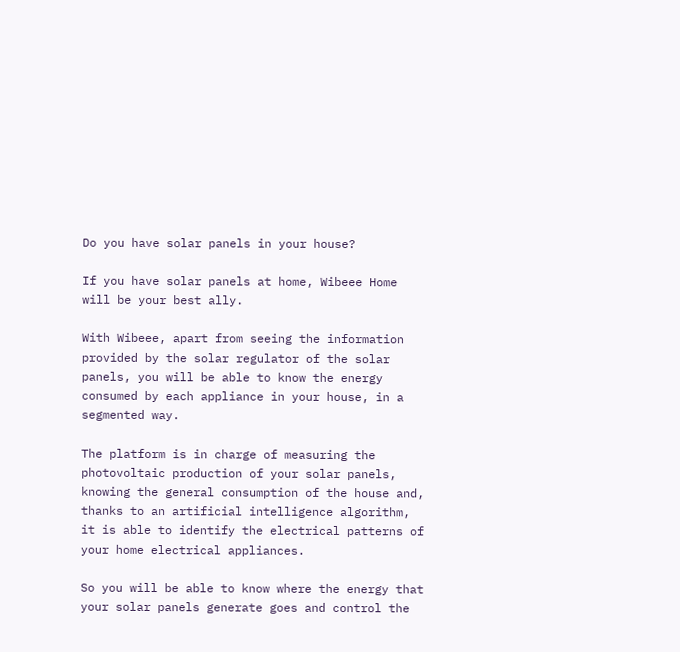Do you have solar panels in your house?

If you have solar panels at home, Wibeee Home will be your best ally.

With Wibeee, apart from seeing the information provided by the solar regulator of the solar panels, you will be able to know the energy consumed by each appliance in your house, in a segmented way.

The platform is in charge of measuring the photovoltaic production of your solar panels, knowing the general consumption of the house and, thanks to an artificial intelligence algorithm, it is able to identify the electrical patterns of your home electrical appliances.

So you will be able to know where the energy that your solar panels generate goes and control the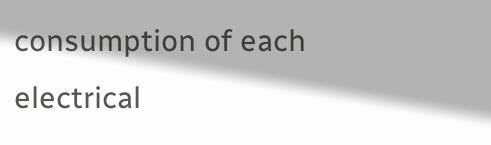consumption of each electrical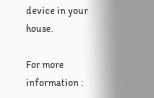device in your house.

For more information :